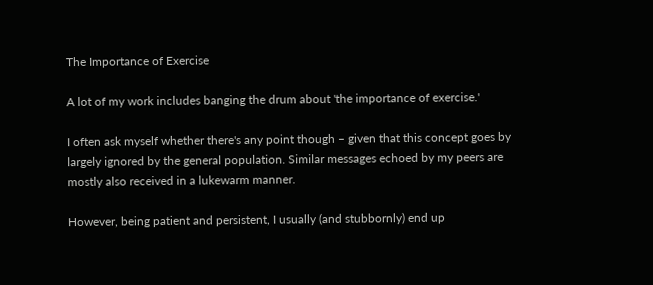The Importance of Exercise

A lot of my work includes banging the drum about 'the importance of exercise.'

I often ask myself whether there's any point though – given that this concept goes by largely ignored by the general population. Similar messages echoed by my peers are mostly also received in a lukewarm manner.

However, being patient and persistent, I usually (and stubbornly) end up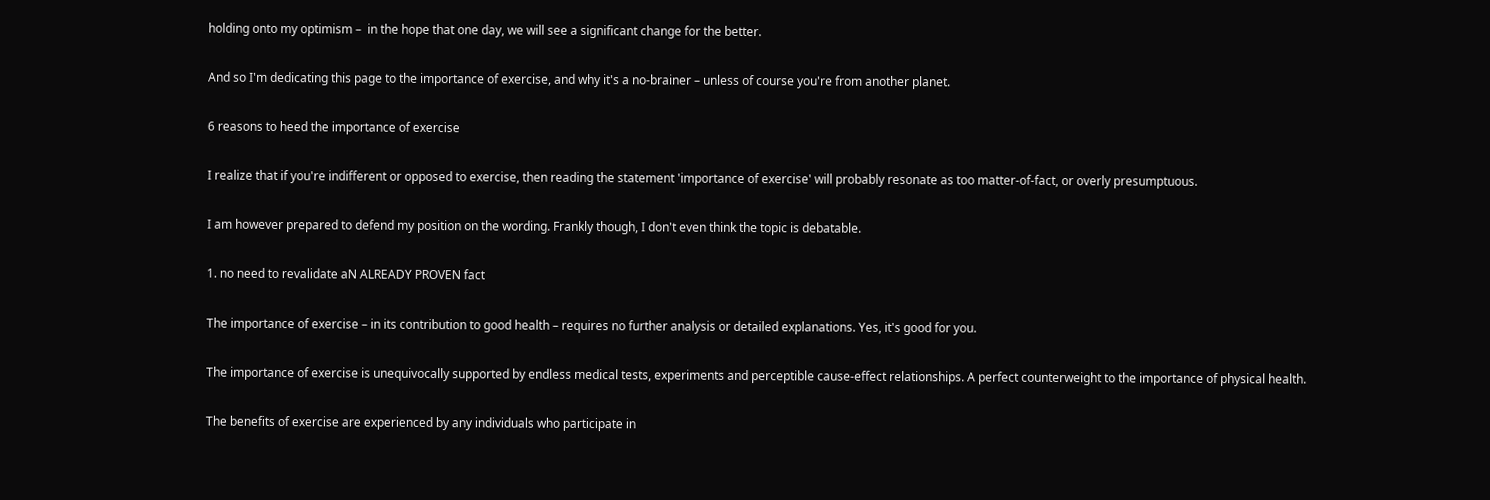holding onto my optimism –  in the hope that one day, we will see a significant change for the better.

And so I'm dedicating this page to the importance of exercise, and why it's a no-brainer – unless of course you're from another planet.

6 reasons to heed the importance of exercise

I realize that if you're indifferent or opposed to exercise, then reading the statement 'importance of exercise' will probably resonate as too matter-of-fact, or overly presumptuous.

I am however prepared to defend my position on the wording. Frankly though, I don't even think the topic is debatable.

1. no need to revalidate aN ALREADY PROVEN fact

The importance of exercise – in its contribution to good health – requires no further analysis or detailed explanations. Yes, it's good for you.

The importance of exercise is unequivocally supported by endless medical tests, experiments and perceptible cause-effect relationships. A perfect counterweight to the importance of physical health.

The benefits of exercise are experienced by any individuals who participate in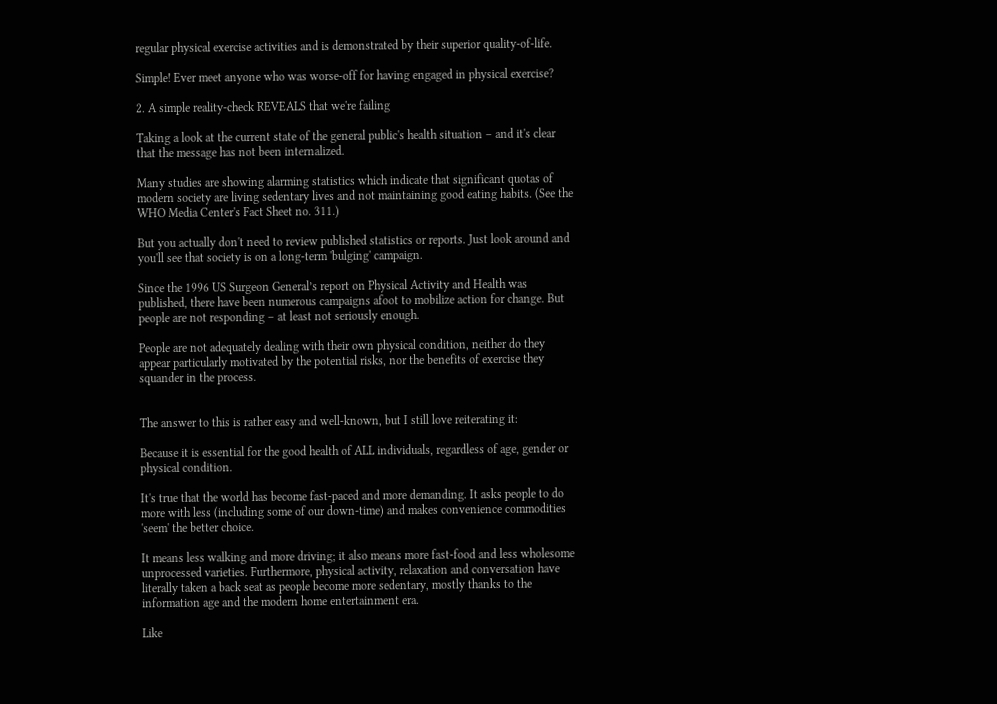regular physical exercise activities and is demonstrated by their superior quality-of-life.

Simple! Ever meet anyone who was worse-off for having engaged in physical exercise?

2. A simple reality-check REVEALS that we're failing

Taking a look at the current state of the general public's health situation – and it's clear that the message has not been internalized.

Many studies are showing alarming statistics which indicate that significant quotas of modern society are living sedentary lives and not maintaining good eating habits. (See the WHO Media Center's Fact Sheet no. 311.)

But you actually don't need to review published statistics or reports. Just look around and you'll see that society is on a long-term 'bulging' campaign.

Since the 1996 US Surgeon General’s report on Physical Activity and Health was published, there have been numerous campaigns afoot to mobilize action for change. But people are not responding – at least not seriously enough.

People are not adequately dealing with their own physical condition, neither do they appear particularly motivated by the potential risks, nor the benefits of exercise they squander in the process.


The answer to this is rather easy and well-known, but I still love reiterating it:

Because it is essential for the good health of ALL individuals, regardless of age, gender or physical condition.

It's true that the world has become fast-paced and more demanding. It asks people to do more with less (including some of our down-time) and makes convenience commodities 'seem' the better choice.

It means less walking and more driving; it also means more fast-food and less wholesome unprocessed varieties. Furthermore, physical activity, relaxation and conversation have literally taken a back seat as people become more sedentary, mostly thanks to the information age and the modern home entertainment era.

Like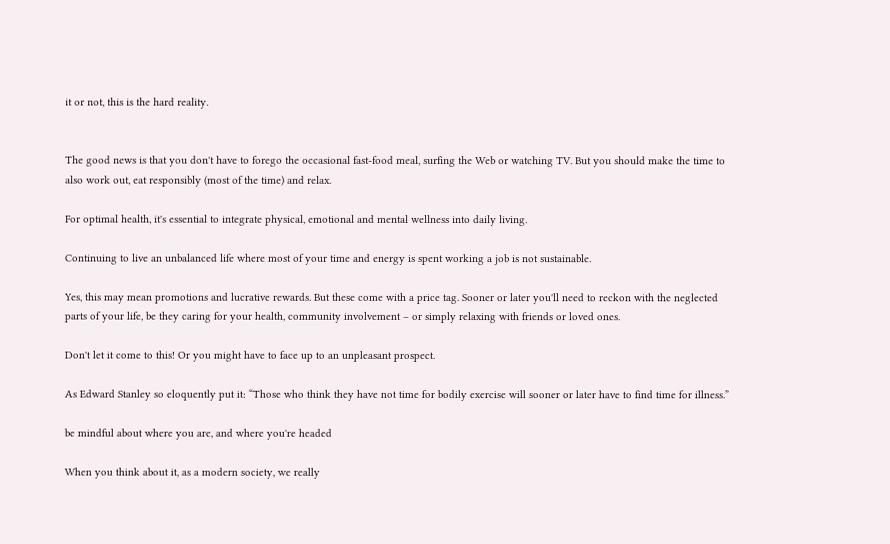it or not, this is the hard reality.


The good news is that you don't have to forego the occasional fast-food meal, surfing the Web or watching TV. But you should make the time to also work out, eat responsibly (most of the time) and relax.

For optimal health, it's essential to integrate physical, emotional and mental wellness into daily living.

Continuing to live an unbalanced life where most of your time and energy is spent working a job is not sustainable.

Yes, this may mean promotions and lucrative rewards. But these come with a price tag. Sooner or later you'll need to reckon with the neglected parts of your life, be they caring for your health, community involvement – or simply relaxing with friends or loved ones.

Don't let it come to this! Or you might have to face up to an unpleasant prospect.

As Edward Stanley so eloquently put it: “Those who think they have not time for bodily exercise will sooner or later have to find time for illness.”

be mindful about where you are, and where you're headed

When you think about it, as a modern society, we really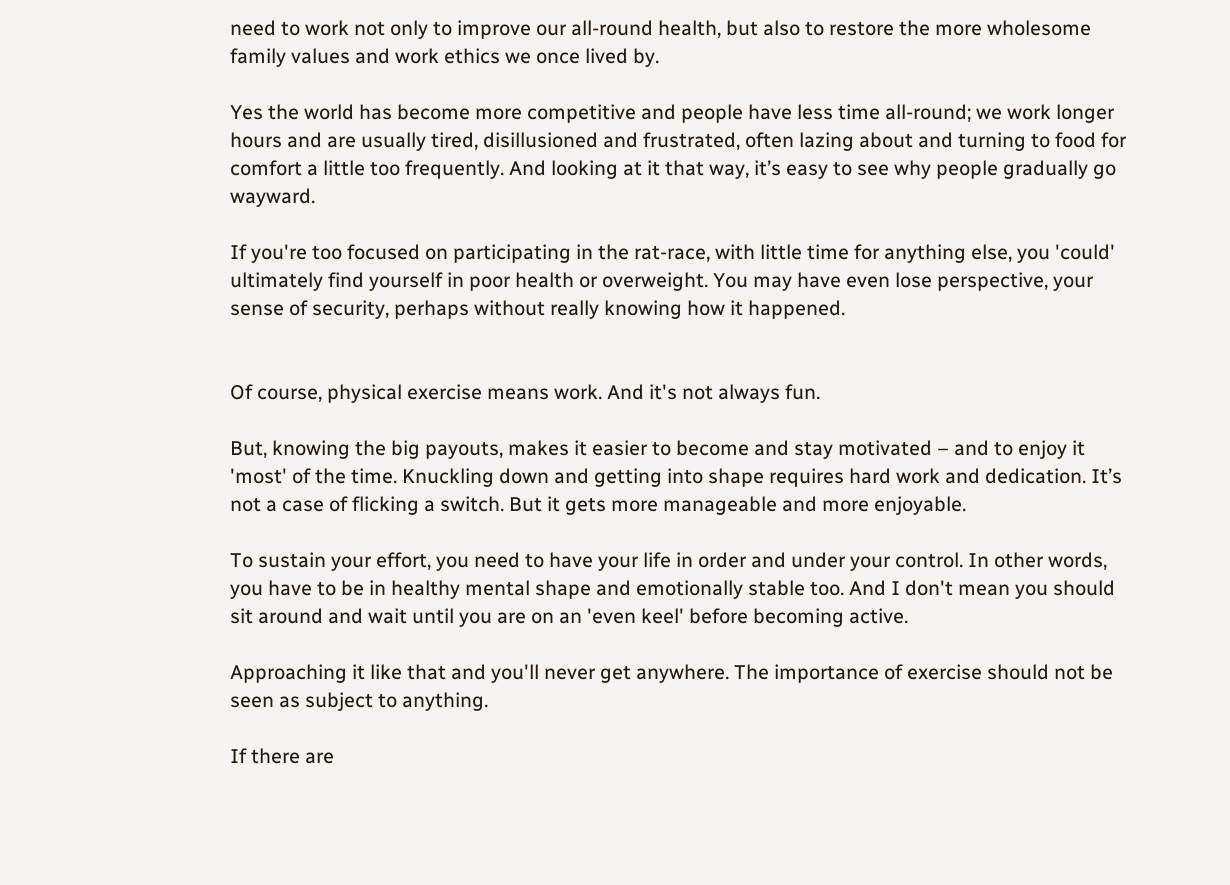need to work not only to improve our all-round health, but also to restore the more wholesome family values and work ethics we once lived by.

Yes the world has become more competitive and people have less time all-round; we work longer hours and are usually tired, disillusioned and frustrated, often lazing about and turning to food for comfort a little too frequently. And looking at it that way, it’s easy to see why people gradually go wayward.

If you're too focused on participating in the rat-race, with little time for anything else, you 'could' ultimately find yourself in poor health or overweight. You may have even lose perspective, your sense of security, perhaps without really knowing how it happened.


Of course, physical exercise means work. And it's not always fun.

But, knowing the big payouts, makes it easier to become and stay motivated – and to enjoy it 'most' of the time. Knuckling down and getting into shape requires hard work and dedication. It’s not a case of flicking a switch. But it gets more manageable and more enjoyable.

To sustain your effort, you need to have your life in order and under your control. In other words, you have to be in healthy mental shape and emotionally stable too. And I don't mean you should sit around and wait until you are on an 'even keel' before becoming active.

Approaching it like that and you'll never get anywhere. The importance of exercise should not be seen as subject to anything.

If there are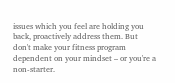issues which you feel are holding you back, proactively address them. But don't make your fitness program dependent on your mindset – or you're a non-starter.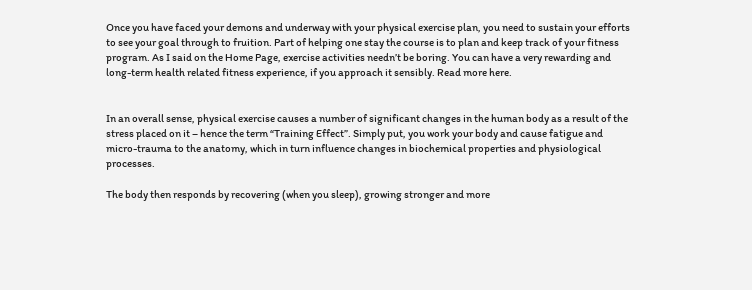Once you have faced your demons and underway with your physical exercise plan, you need to sustain your efforts to see your goal through to fruition. Part of helping one stay the course is to plan and keep track of your fitness program. As I said on the Home Page, exercise activities needn’t be boring. You can have a very rewarding and long-term health related fitness experience, if you approach it sensibly. Read more here.


In an overall sense, physical exercise causes a number of significant changes in the human body as a result of the stress placed on it – hence the term “Training Effect”. Simply put, you work your body and cause fatigue and micro-trauma to the anatomy, which in turn influence changes in biochemical properties and physiological processes.

The body then responds by recovering (when you sleep), growing stronger and more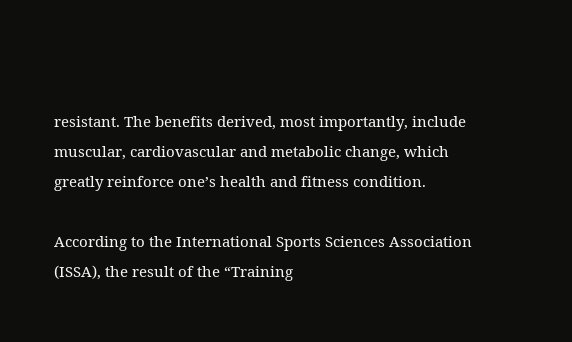resistant. The benefits derived, most importantly, include muscular, cardiovascular and metabolic change, which greatly reinforce one’s health and fitness condition.

According to the International Sports Sciences Association (ISSA), the result of the “Training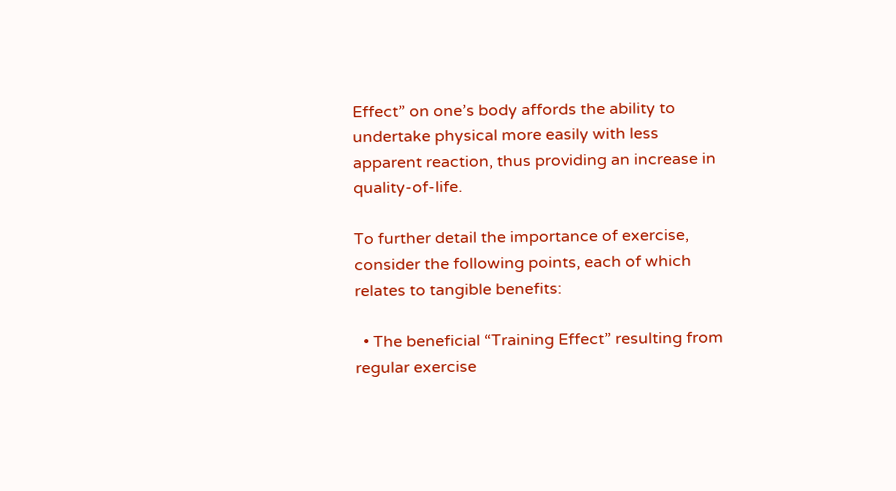Effect” on one’s body affords the ability to undertake physical more easily with less apparent reaction, thus providing an increase in quality-of-life.

To further detail the importance of exercise, consider the following points, each of which relates to tangible benefits:

  • The beneficial “Training Effect” resulting from regular exercise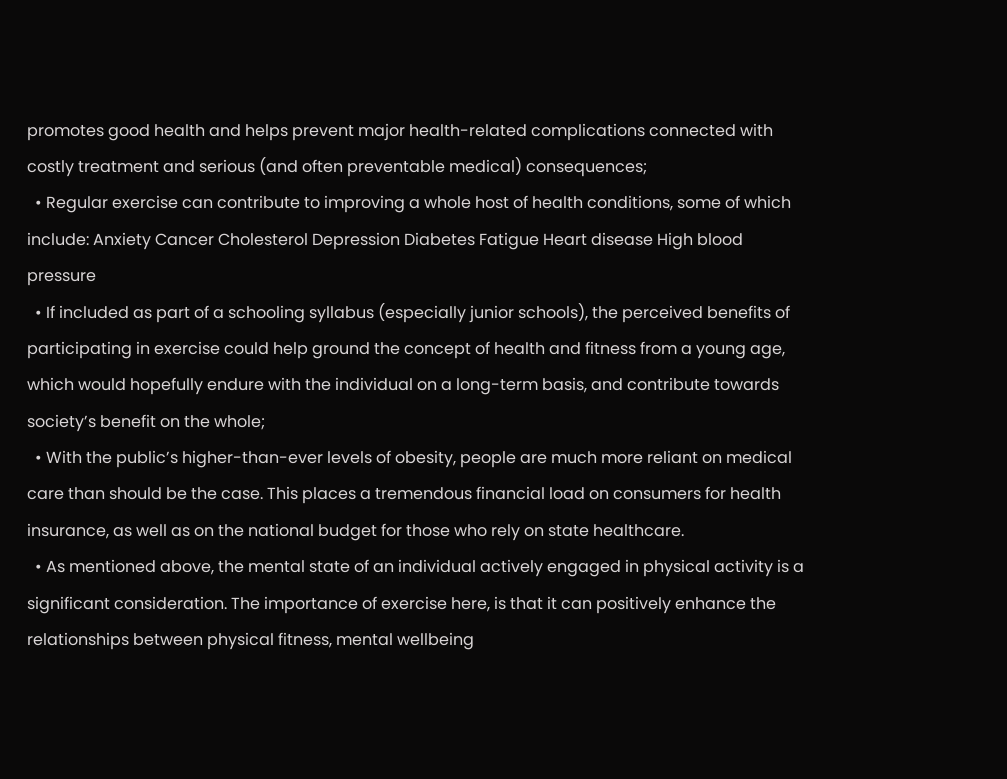promotes good health and helps prevent major health-related complications connected with costly treatment and serious (and often preventable medical) consequences;
  • Regular exercise can contribute to improving a whole host of health conditions, some of which include: Anxiety Cancer Cholesterol Depression Diabetes Fatigue Heart disease High blood pressure
  • If included as part of a schooling syllabus (especially junior schools), the perceived benefits of participating in exercise could help ground the concept of health and fitness from a young age, which would hopefully endure with the individual on a long-term basis, and contribute towards society’s benefit on the whole;
  • With the public’s higher-than-ever levels of obesity, people are much more reliant on medical care than should be the case. This places a tremendous financial load on consumers for health insurance, as well as on the national budget for those who rely on state healthcare.
  • As mentioned above, the mental state of an individual actively engaged in physical activity is a significant consideration. The importance of exercise here, is that it can positively enhance the relationships between physical fitness, mental wellbeing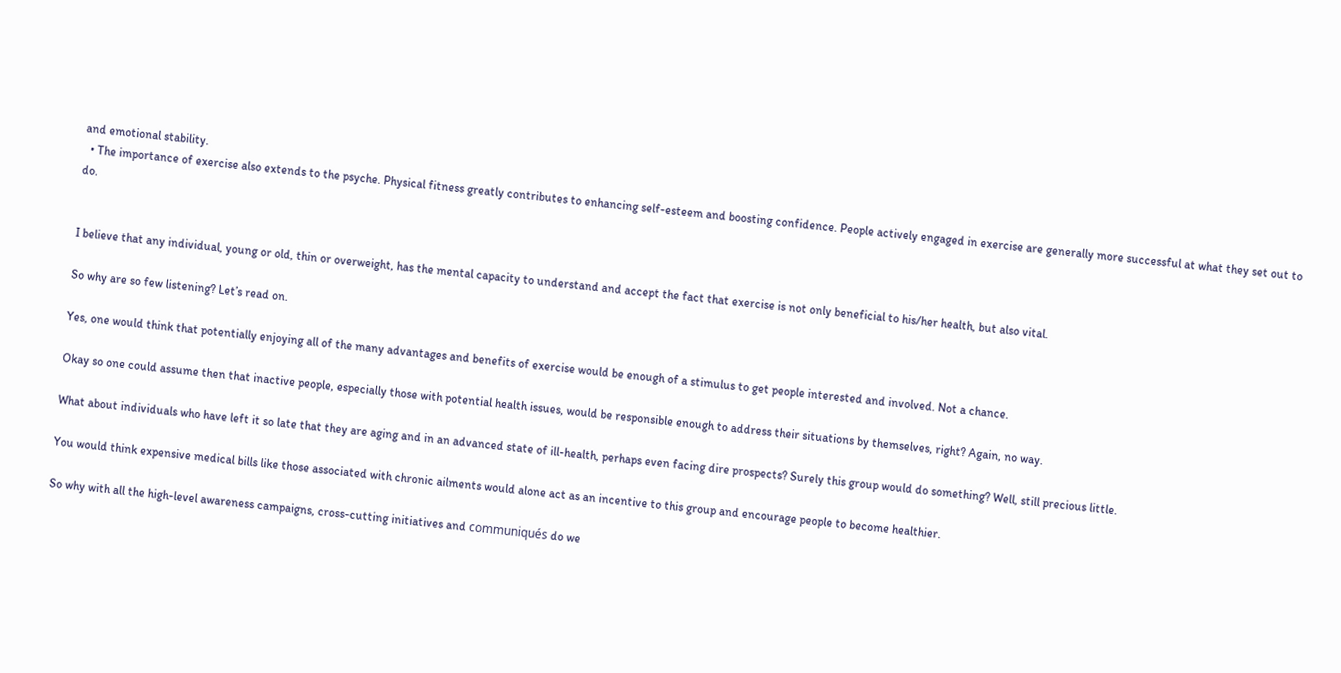and emotional stability.
  • The importance of exercise also extends to the psyche. Physical fitness greatly contributes to enhancing self-esteem and boosting confidence. People actively engaged in exercise are generally more successful at what they set out to do.


I believe that any individual, young or old, thin or overweight, has the mental capacity to understand and accept the fact that exercise is not only beneficial to his/her health, but also vital.

So why are so few listening? Let’s read on.

Yes, one would think that potentially enjoying all of the many advantages and benefits of exercise would be enough of a stimulus to get people interested and involved. Not a chance.

Okay so one could assume then that inactive people, especially those with potential health issues, would be responsible enough to address their situations by themselves, right? Again, no way.

What about individuals who have left it so late that they are aging and in an advanced state of ill-health, perhaps even facing dire prospects? Surely this group would do something? Well, still precious little.

You would think expensive medical bills like those associated with chronic ailments would alone act as an incentive to this group and encourage people to become healthier.

So why with all the high-level awareness campaigns, cross-cutting initiatives and communiqués do we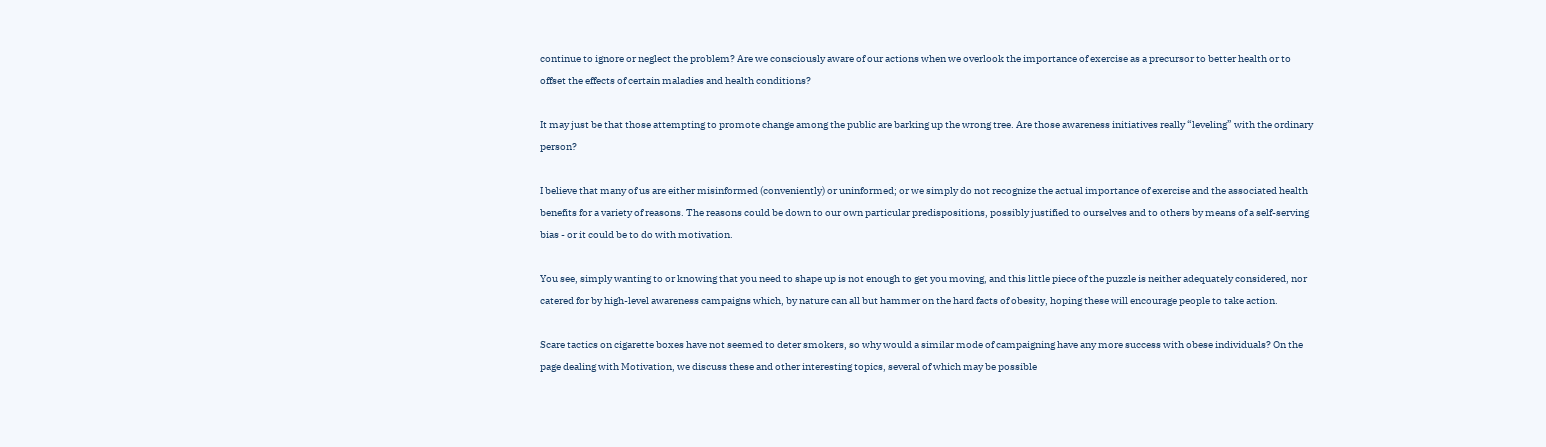continue to ignore or neglect the problem? Are we consciously aware of our actions when we overlook the importance of exercise as a precursor to better health or to offset the effects of certain maladies and health conditions?

It may just be that those attempting to promote change among the public are barking up the wrong tree. Are those awareness initiatives really “leveling” with the ordinary person?

I believe that many of us are either misinformed (conveniently) or uninformed; or we simply do not recognize the actual importance of exercise and the associated health benefits for a variety of reasons. The reasons could be down to our own particular predispositions, possibly justified to ourselves and to others by means of a self-serving bias - or it could be to do with motivation.

You see, simply wanting to or knowing that you need to shape up is not enough to get you moving, and this little piece of the puzzle is neither adequately considered, nor catered for by high-level awareness campaigns which, by nature can all but hammer on the hard facts of obesity, hoping these will encourage people to take action.

Scare tactics on cigarette boxes have not seemed to deter smokers, so why would a similar mode of campaigning have any more success with obese individuals? On the page dealing with Motivation, we discuss these and other interesting topics, several of which may be possible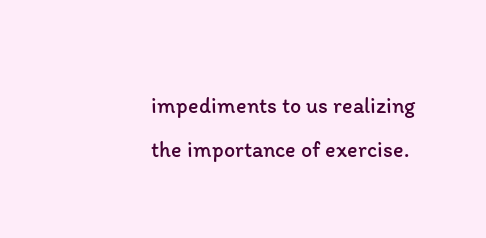impediments to us realizing the importance of exercise.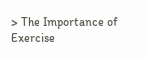> The Importance of Exercise